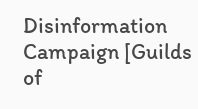Disinformation Campaign [Guilds of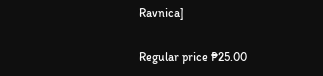Ravnica]

Regular price ₱25.00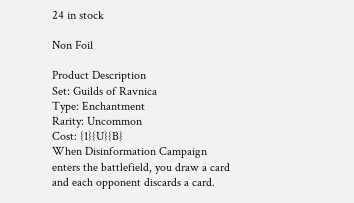24 in stock

Non Foil

Product Description
Set: Guilds of Ravnica
Type: Enchantment
Rarity: Uncommon
Cost: {1}{U}{B}
When Disinformation Campaign enters the battlefield, you draw a card and each opponent discards a card.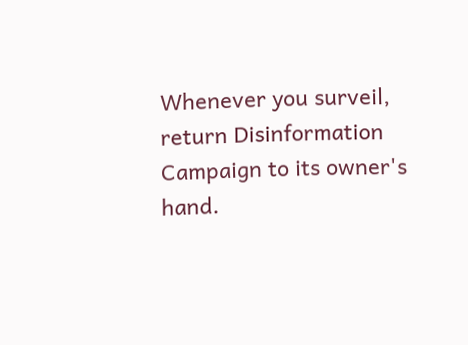Whenever you surveil, return Disinformation Campaign to its owner's hand.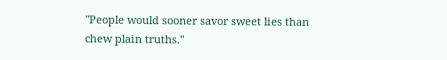"People would sooner savor sweet lies than chew plain truths."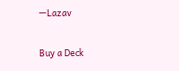—Lazav

Buy a Deck